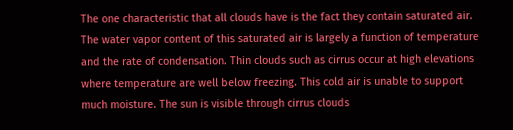The one characteristic that all clouds have is the fact they contain saturated air. The water vapor content of this saturated air is largely a function of temperature and the rate of condensation. Thin clouds such as cirrus occur at high elevations where temperature are well below freezing. This cold air is unable to support much moisture. The sun is visible through cirrus clouds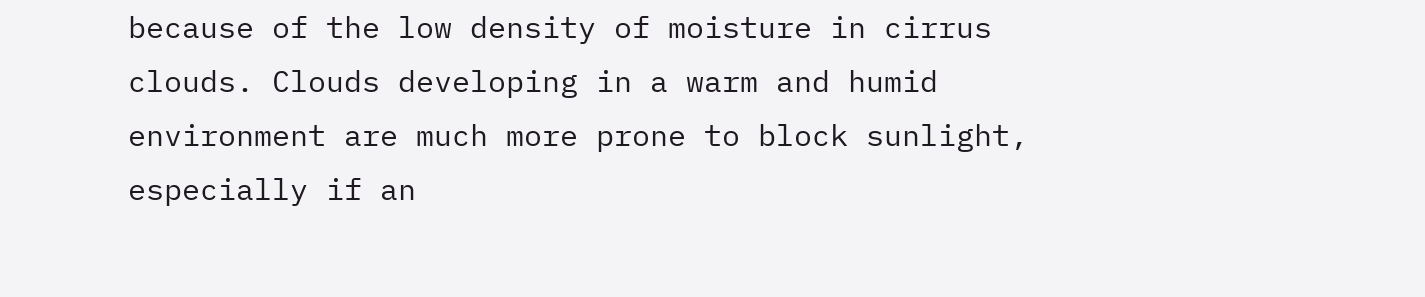because of the low density of moisture in cirrus clouds. Clouds developing in a warm and humid environment are much more prone to block sunlight, especially if an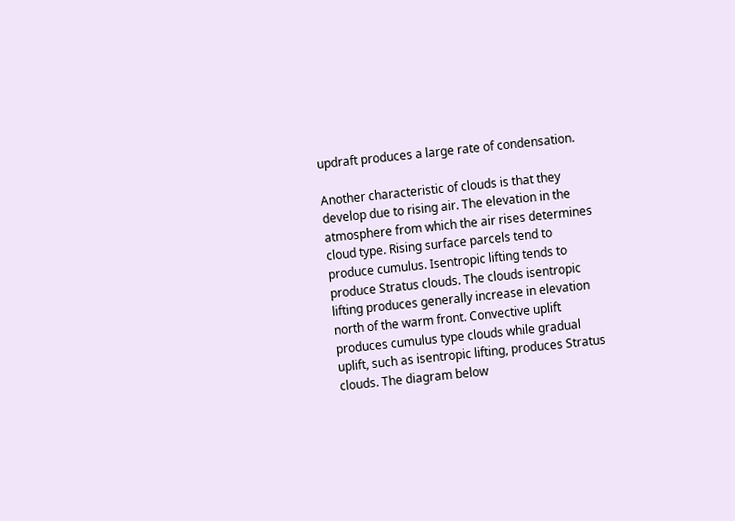updraft produces a large rate of condensation.

Another characteristic of clouds is that they develop due to rising air. The elevation in the atmosphere from which the air rises determines cloud type. Rising surface parcels tend to produce cumulus. Isentropic lifting tends to produce Stratus clouds. The clouds isentropic lifting produces generally increase in elevation north of the warm front. Convective uplift produces cumulus type clouds while gradual uplift, such as isentropic lifting, produces Stratus clouds. The diagram below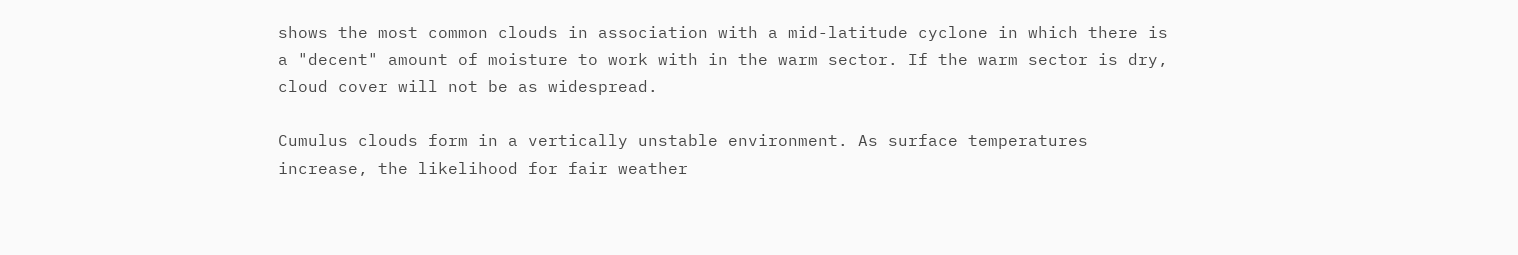shows the most common clouds in association with a mid-latitude cyclone in which there is a "decent" amount of moisture to work with in the warm sector. If the warm sector is dry, cloud cover will not be as widespread.

Cumulus clouds form in a vertically unstable environment. As surface temperatures increase, the likelihood for fair weather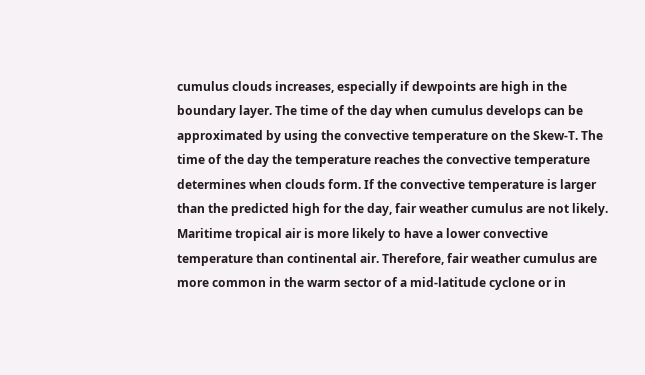cumulus clouds increases, especially if dewpoints are high in the boundary layer. The time of the day when cumulus develops can be approximated by using the convective temperature on the Skew-T. The time of the day the temperature reaches the convective temperature determines when clouds form. If the convective temperature is larger than the predicted high for the day, fair weather cumulus are not likely. Maritime tropical air is more likely to have a lower convective temperature than continental air. Therefore, fair weather cumulus are more common in the warm sector of a mid-latitude cyclone or in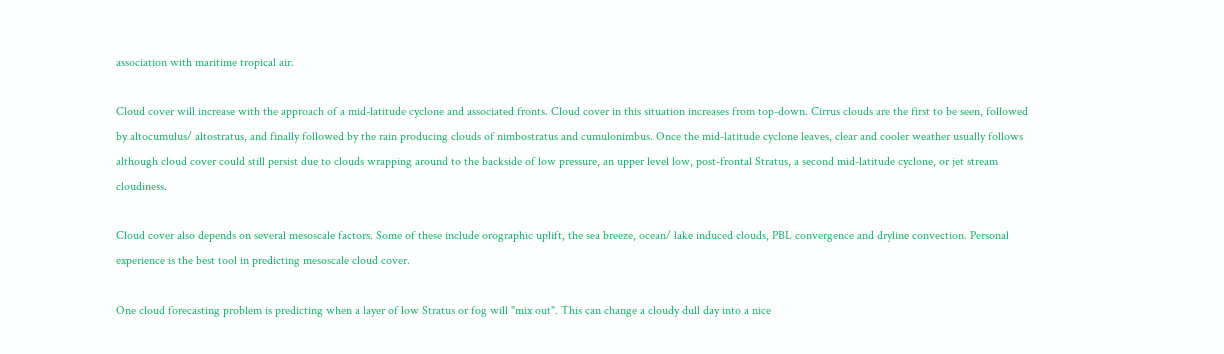association with maritime tropical air.

Cloud cover will increase with the approach of a mid-latitude cyclone and associated fronts. Cloud cover in this situation increases from top-down. Cirrus clouds are the first to be seen, followed by altocumulus/ altostratus, and finally followed by the rain producing clouds of nimbostratus and cumulonimbus. Once the mid-latitude cyclone leaves, clear and cooler weather usually follows although cloud cover could still persist due to clouds wrapping around to the backside of low pressure, an upper level low, post-frontal Stratus, a second mid-latitude cyclone, or jet stream cloudiness.

Cloud cover also depends on several mesoscale factors. Some of these include orographic uplift, the sea breeze, ocean/ lake induced clouds, PBL convergence and dryline convection. Personal experience is the best tool in predicting mesoscale cloud cover.

One cloud forecasting problem is predicting when a layer of low Stratus or fog will "mix out". This can change a cloudy dull day into a nice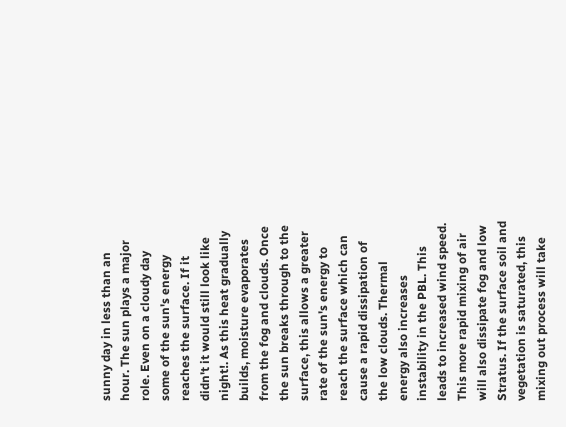sunny day in less than an hour. The sun plays a major role. Even on a cloudy day some of the sun's energy reaches the surface. If it didn't it would still look like night!. As this heat gradually builds, moisture evaporates from the fog and clouds. Once the sun breaks through to the surface, this allows a greater rate of the sun's energy to reach the surface which can cause a rapid dissipation of the low clouds. Thermal energy also increases instability in the PBL. This leads to increased wind speed. This more rapid mixing of air will also dissipate fog and low Stratus. If the surface soil and vegetation is saturated, this mixing out process will take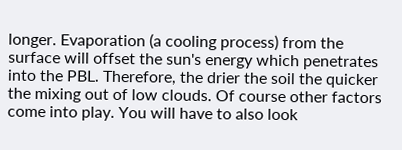longer. Evaporation (a cooling process) from the surface will offset the sun's energy which penetrates into the PBL. Therefore, the drier the soil the quicker the mixing out of low clouds. Of course other factors come into play. You will have to also look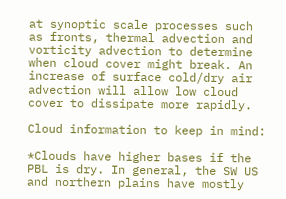at synoptic scale processes such as fronts, thermal advection and vorticity advection to determine when cloud cover might break. An increase of surface cold/dry air advection will allow low cloud cover to dissipate more rapidly.

Cloud information to keep in mind:

*Clouds have higher bases if the PBL is dry. In general, the SW US and northern plains have mostly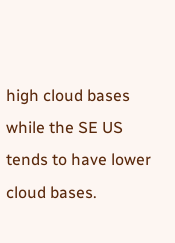high cloud bases while the SE US tends to have lower cloud bases.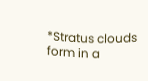*Stratus clouds form in a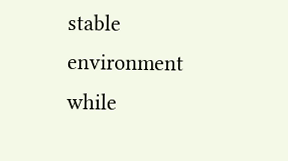stable environment while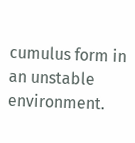cumulus form in an unstable environment.